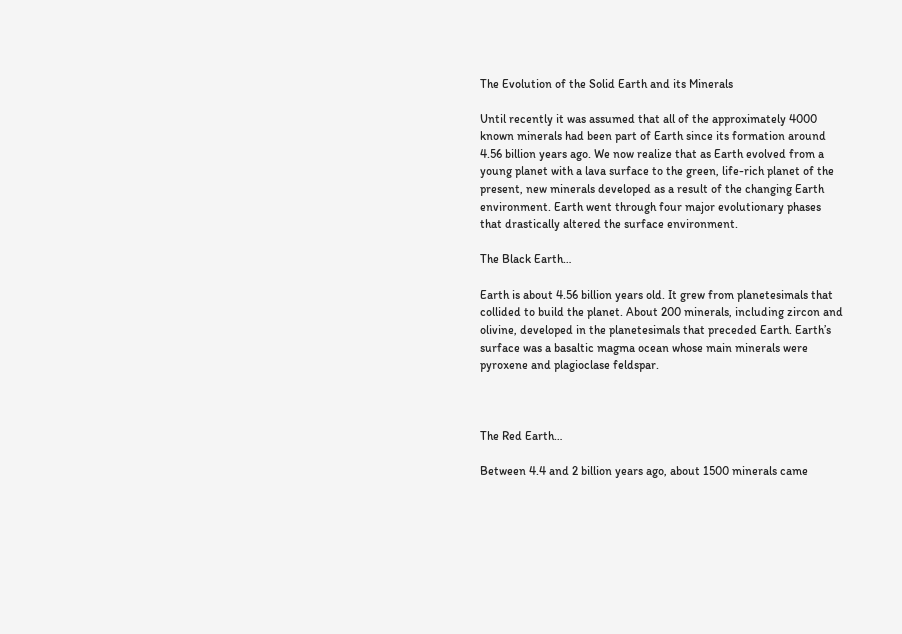The Evolution of the Solid Earth and its Minerals

Until recently it was assumed that all of the approximately 4000 known minerals had been part of Earth since its formation around 4.56 billion years ago. We now realize that as Earth evolved from a young planet with a lava surface to the green, life-rich planet of the present, new minerals developed as a result of the changing Earth environment. Earth went through four major evolutionary phases that drastically altered the surface environment.

The Black Earth…

Earth is about 4.56 billion years old. It grew from planetesimals that collided to build the planet. About 200 minerals, including zircon and olivine, developed in the planetesimals that preceded Earth. Earth’s surface was a basaltic magma ocean whose main minerals were pyroxene and plagioclase feldspar.



The Red Earth…

Between 4.4 and 2 billion years ago, about 1500 minerals came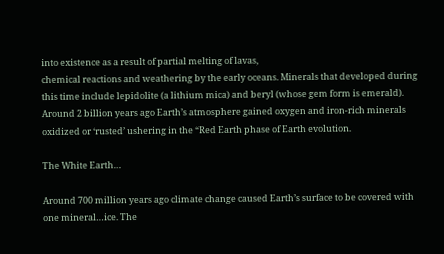into existence as a result of partial melting of lavas,
chemical reactions and weathering by the early oceans. Minerals that developed during this time include lepidolite (a lithium mica) and beryl (whose gem form is emerald). Around 2 billion years ago Earth’s atmosphere gained oxygen and iron-rich minerals oxidized or ‘rusted’ ushering in the “Red Earth phase of Earth evolution.

The White Earth…

Around 700 million years ago climate change caused Earth’s surface to be covered with one mineral…ice. The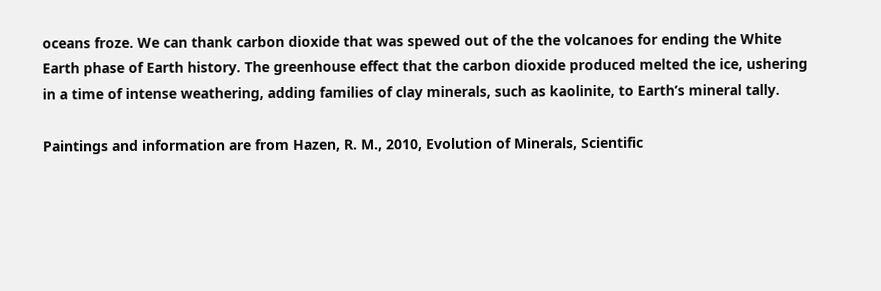oceans froze. We can thank carbon dioxide that was spewed out of the the volcanoes for ending the White Earth phase of Earth history. The greenhouse effect that the carbon dioxide produced melted the ice, ushering in a time of intense weathering, adding families of clay minerals, such as kaolinite, to Earth’s mineral tally.

Paintings and information are from Hazen, R. M., 2010, Evolution of Minerals, Scientific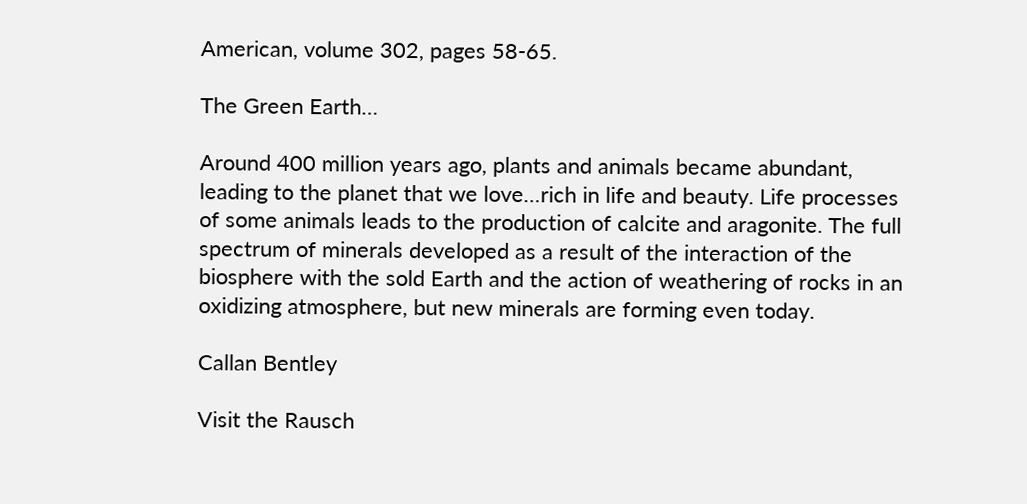American, volume 302, pages 58-65.

The Green Earth…

Around 400 million years ago, plants and animals became abundant, leading to the planet that we love…rich in life and beauty. Life processes of some animals leads to the production of calcite and aragonite. The full spectrum of minerals developed as a result of the interaction of the biosphere with the sold Earth and the action of weathering of rocks in an oxidizing atmosphere, but new minerals are forming even today.

Callan Bentley

Visit the Rausch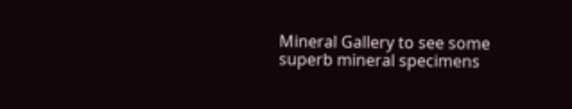Mineral Gallery to see some superb mineral specimens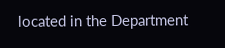located in the Department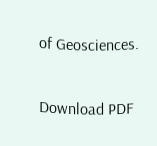of Geosciences.

Download PDF